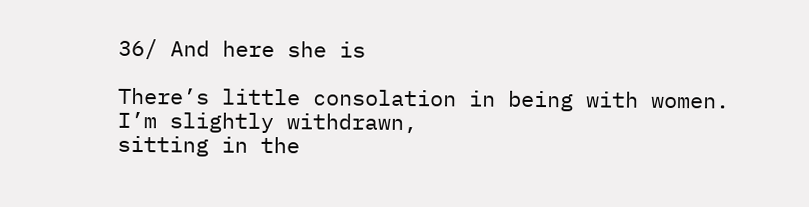36/ And here she is

There’s little consolation in being with women.
I’m slightly withdrawn,
sitting in the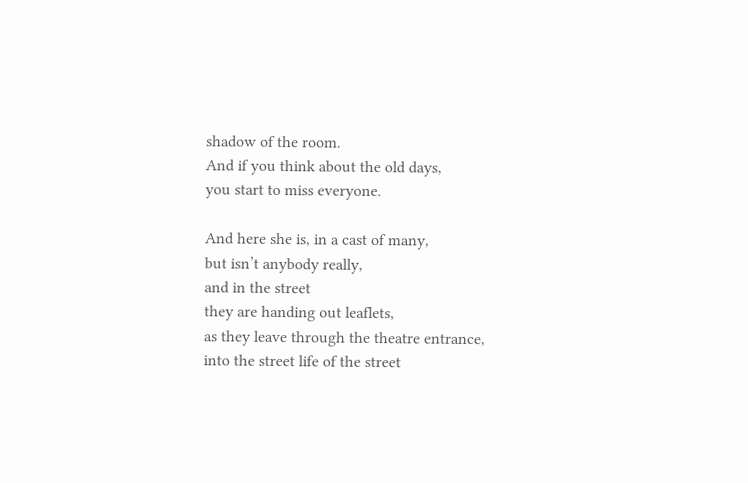shadow of the room.
And if you think about the old days,
you start to miss everyone.

And here she is, in a cast of many,
but isn’t anybody really,
and in the street
they are handing out leaflets,
as they leave through the theatre entrance,
into the street life of the street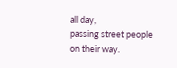all day,
passing street people on their way.